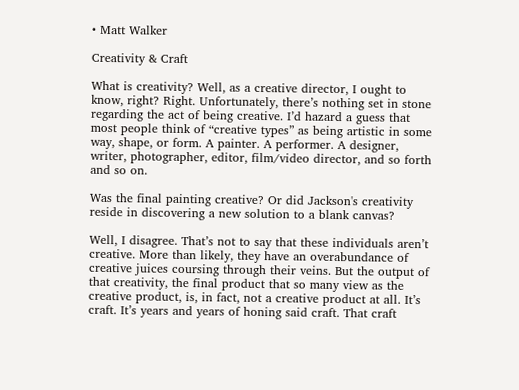• Matt Walker

Creativity & Craft

What is creativity? Well, as a creative director, I ought to know, right? Right. Unfortunately, there’s nothing set in stone regarding the act of being creative. I’d hazard a guess that most people think of “creative types” as being artistic in some way, shape, or form. A painter. A performer. A designer, writer, photographer, editor, film/video director, and so forth and so on.

Was the final painting creative? Or did Jackson's creativity reside in discovering a new solution to a blank canvas?

Well, I disagree. That’s not to say that these individuals aren’t creative. More than likely, they have an overabundance of creative juices coursing through their veins. But the output of that creativity, the final product that so many view as the creative product, is, in fact, not a creative product at all. It’s craft. It’s years and years of honing said craft. That craft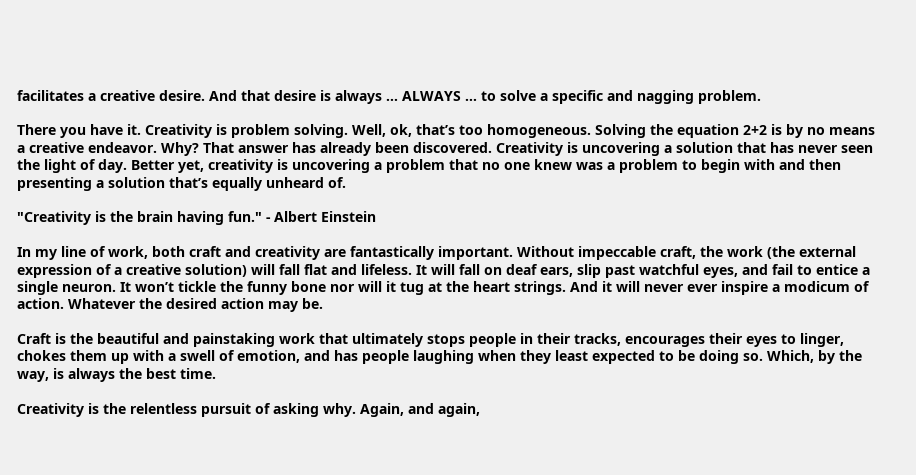facilitates a creative desire. And that desire is always … ALWAYS … to solve a specific and nagging problem.

There you have it. Creativity is problem solving. Well, ok, that’s too homogeneous. Solving the equation 2+2 is by no means a creative endeavor. Why? That answer has already been discovered. Creativity is uncovering a solution that has never seen the light of day. Better yet, creativity is uncovering a problem that no one knew was a problem to begin with and then presenting a solution that’s equally unheard of.

"Creativity is the brain having fun." - Albert Einstein

In my line of work, both craft and creativity are fantastically important. Without impeccable craft, the work (the external expression of a creative solution) will fall flat and lifeless. It will fall on deaf ears, slip past watchful eyes, and fail to entice a single neuron. It won’t tickle the funny bone nor will it tug at the heart strings. And it will never ever inspire a modicum of action. Whatever the desired action may be.

Craft is the beautiful and painstaking work that ultimately stops people in their tracks, encourages their eyes to linger, chokes them up with a swell of emotion, and has people laughing when they least expected to be doing so. Which, by the way, is always the best time.

Creativity is the relentless pursuit of asking why. Again, and again,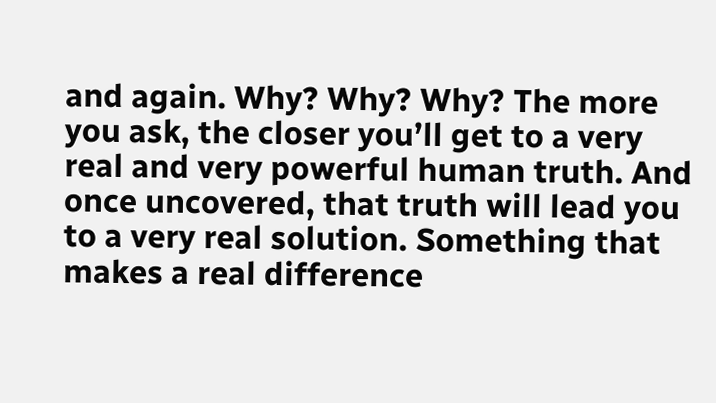and again. Why? Why? Why? The more you ask, the closer you’ll get to a very real and very powerful human truth. And once uncovered, that truth will lead you to a very real solution. Something that makes a real difference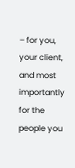– for you, your client, and most importantly for the people you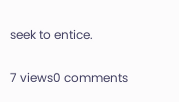seek to entice.

7 views0 comments